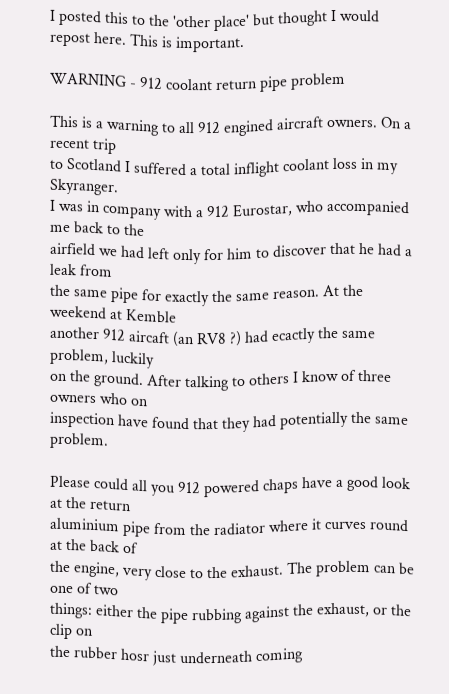I posted this to the 'other place' but thought I would repost here. This is important.

WARNING - 912 coolant return pipe problem

This is a warning to all 912 engined aircraft owners. On a recent trip
to Scotland I suffered a total inflight coolant loss in my Skyranger.
I was in company with a 912 Eurostar, who accompanied me back to the
airfield we had left only for him to discover that he had a leak from
the same pipe for exactly the same reason. At the weekend at Kemble
another 912 aircaft (an RV8 ?) had ecactly the same problem, luckily
on the ground. After talking to others I know of three owners who on
inspection have found that they had potentially the same problem.

Please could all you 912 powered chaps have a good look at the return
aluminium pipe from the radiator where it curves round at the back of
the engine, very close to the exhaust. The problem can be one of two
things: either the pipe rubbing against the exhaust, or the clip on
the rubber hosr just underneath coming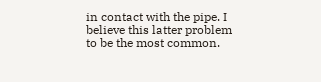in contact with the pipe. I
believe this latter problem to be the most common.